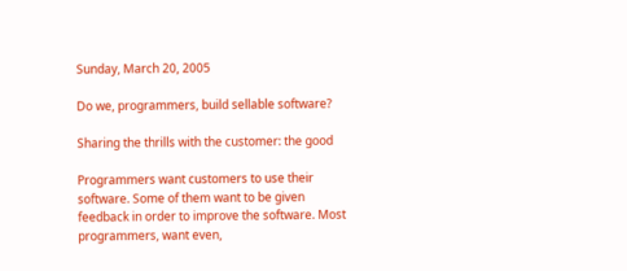Sunday, March 20, 2005

Do we, programmers, build sellable software?

Sharing the thrills with the customer: the good

Programmers want customers to use their software. Some of them want to be given feedback in order to improve the software. Most programmers, want even,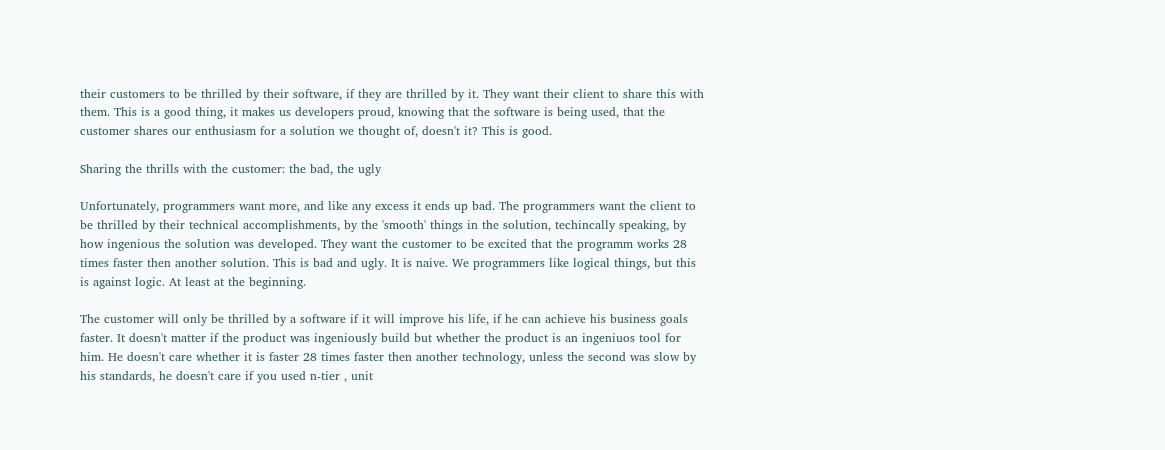their customers to be thrilled by their software, if they are thrilled by it. They want their client to share this with them. This is a good thing, it makes us developers proud, knowing that the software is being used, that the customer shares our enthusiasm for a solution we thought of, doesn't it? This is good.

Sharing the thrills with the customer: the bad, the ugly

Unfortunately, programmers want more, and like any excess it ends up bad. The programmers want the client to be thrilled by their technical accomplishments, by the 'smooth' things in the solution, techincally speaking, by how ingenious the solution was developed. They want the customer to be excited that the programm works 28 times faster then another solution. This is bad and ugly. It is naive. We programmers like logical things, but this is against logic. At least at the beginning.

The customer will only be thrilled by a software if it will improve his life, if he can achieve his business goals faster. It doesn't matter if the product was ingeniously build but whether the product is an ingeniuos tool for him. He doesn't care whether it is faster 28 times faster then another technology, unless the second was slow by his standards, he doesn't care if you used n-tier , unit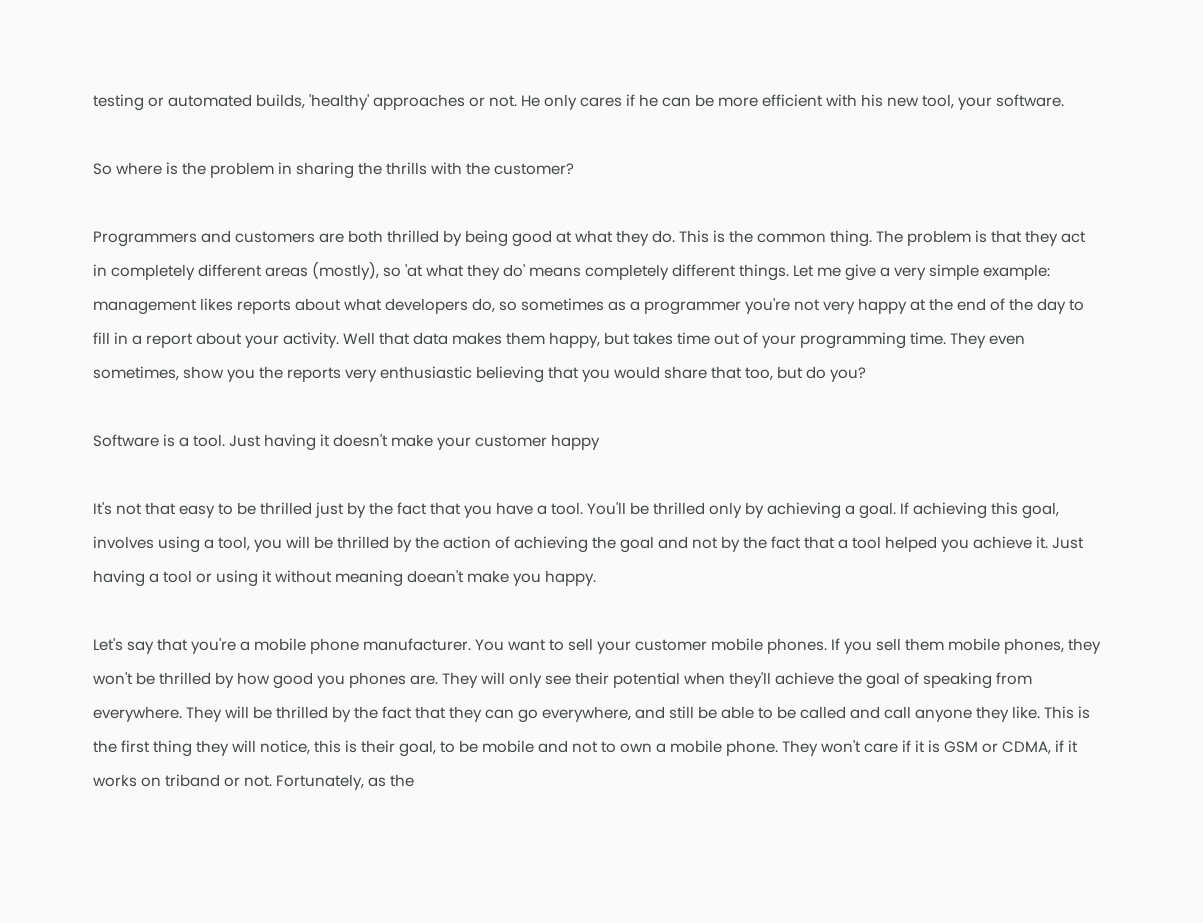testing or automated builds, 'healthy' approaches or not. He only cares if he can be more efficient with his new tool, your software.

So where is the problem in sharing the thrills with the customer?

Programmers and customers are both thrilled by being good at what they do. This is the common thing. The problem is that they act in completely different areas (mostly), so 'at what they do' means completely different things. Let me give a very simple example: management likes reports about what developers do, so sometimes as a programmer you're not very happy at the end of the day to fill in a report about your activity. Well that data makes them happy, but takes time out of your programming time. They even sometimes, show you the reports very enthusiastic believing that you would share that too, but do you?

Software is a tool. Just having it doesn't make your customer happy

It's not that easy to be thrilled just by the fact that you have a tool. You'll be thrilled only by achieving a goal. If achieving this goal, involves using a tool, you will be thrilled by the action of achieving the goal and not by the fact that a tool helped you achieve it. Just having a tool or using it without meaning doean't make you happy.

Let's say that you're a mobile phone manufacturer. You want to sell your customer mobile phones. If you sell them mobile phones, they won't be thrilled by how good you phones are. They will only see their potential when they'll achieve the goal of speaking from everywhere. They will be thrilled by the fact that they can go everywhere, and still be able to be called and call anyone they like. This is the first thing they will notice, this is their goal, to be mobile and not to own a mobile phone. They won't care if it is GSM or CDMA, if it works on triband or not. Fortunately, as the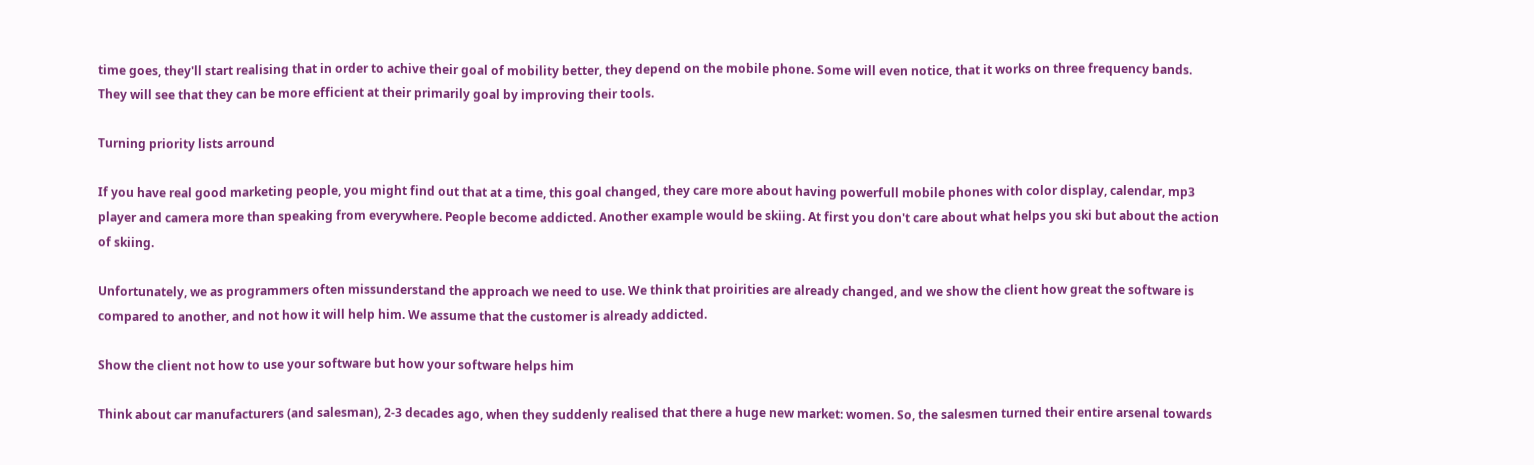time goes, they'll start realising that in order to achive their goal of mobility better, they depend on the mobile phone. Some will even notice, that it works on three frequency bands. They will see that they can be more efficient at their primarily goal by improving their tools.

Turning priority lists arround

If you have real good marketing people, you might find out that at a time, this goal changed, they care more about having powerfull mobile phones with color display, calendar, mp3 player and camera more than speaking from everywhere. People become addicted. Another example would be skiing. At first you don't care about what helps you ski but about the action of skiing.

Unfortunately, we as programmers often missunderstand the approach we need to use. We think that proirities are already changed, and we show the client how great the software is compared to another, and not how it will help him. We assume that the customer is already addicted.

Show the client not how to use your software but how your software helps him

Think about car manufacturers (and salesman), 2-3 decades ago, when they suddenly realised that there a huge new market: women. So, the salesmen turned their entire arsenal towards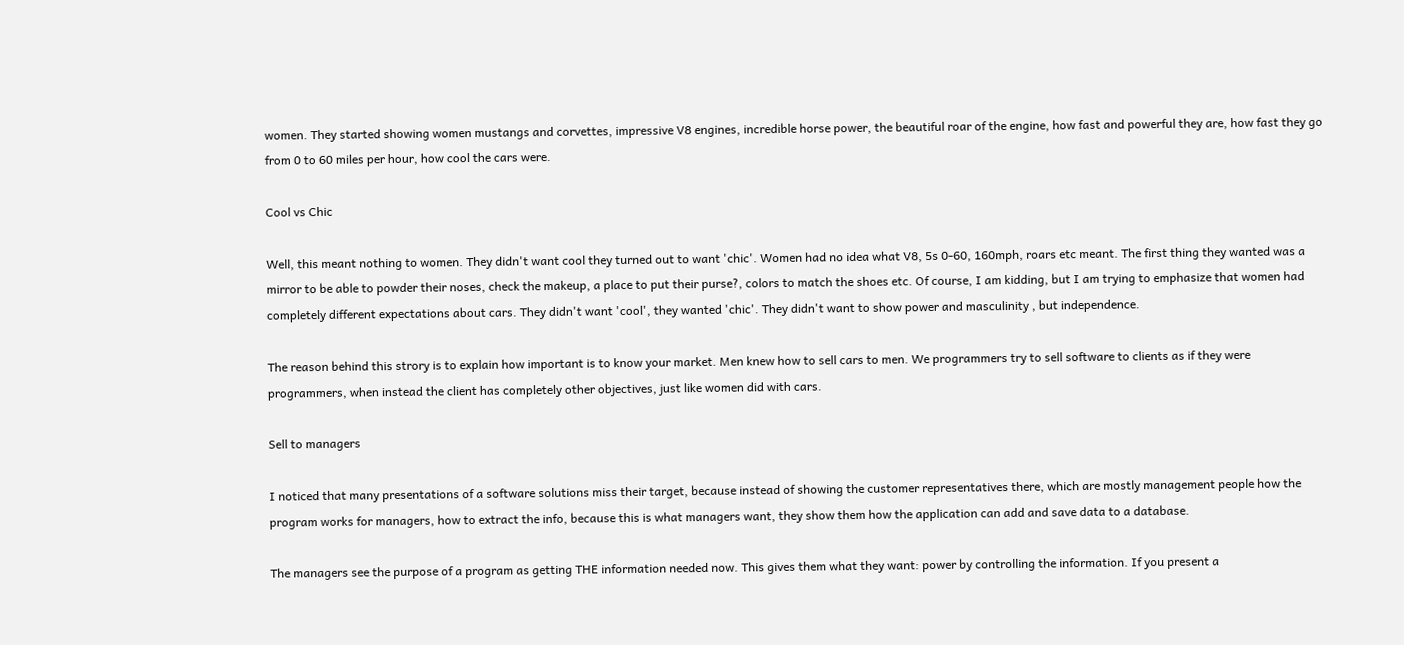women. They started showing women mustangs and corvettes, impressive V8 engines, incredible horse power, the beautiful roar of the engine, how fast and powerful they are, how fast they go from 0 to 60 miles per hour, how cool the cars were.

Cool vs Chic

Well, this meant nothing to women. They didn't want cool they turned out to want 'chic'. Women had no idea what V8, 5s 0-60, 160mph, roars etc meant. The first thing they wanted was a mirror to be able to powder their noses, check the makeup, a place to put their purse?, colors to match the shoes etc. Of course, I am kidding, but I am trying to emphasize that women had completely different expectations about cars. They didn't want 'cool', they wanted 'chic'. They didn't want to show power and masculinity , but independence.

The reason behind this strory is to explain how important is to know your market. Men knew how to sell cars to men. We programmers try to sell software to clients as if they were programmers, when instead the client has completely other objectives, just like women did with cars.

Sell to managers

I noticed that many presentations of a software solutions miss their target, because instead of showing the customer representatives there, which are mostly management people how the program works for managers, how to extract the info, because this is what managers want, they show them how the application can add and save data to a database.

The managers see the purpose of a program as getting THE information needed now. This gives them what they want: power by controlling the information. If you present a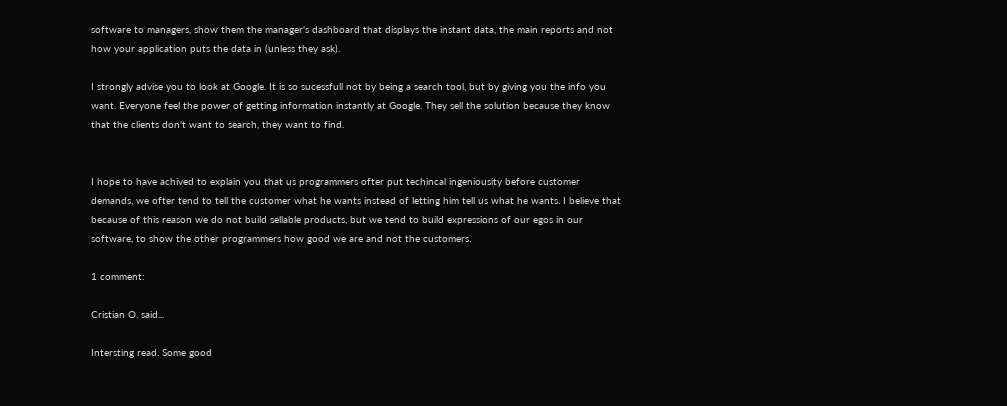software to managers, show them the manager's dashboard that displays the instant data, the main reports and not how your application puts the data in (unless they ask).

I strongly advise you to look at Google. It is so sucessfull not by being a search tool, but by giving you the info you want. Everyone feel the power of getting information instantly at Google. They sell the solution because they know that the clients don't want to search, they want to find.


I hope to have achived to explain you that us programmers ofter put techincal ingeniousity before customer demands, we ofter tend to tell the customer what he wants instead of letting him tell us what he wants. I believe that because of this reason we do not build sellable products, but we tend to build expressions of our egos in our software, to show the other programmers how good we are and not the customers.

1 comment:

Cristian O. said...

Intersting read. Some good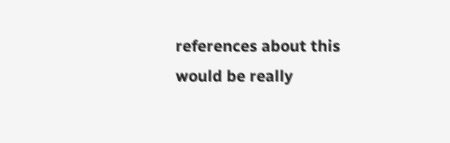references about this would be really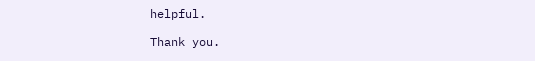helpful.

Thank you.